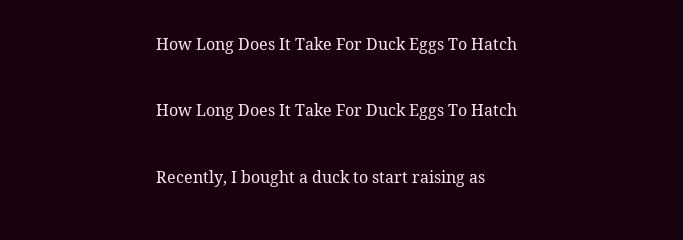How Long Does It Take For Duck Eggs To Hatch

How Long Does It Take For Duck Eggs To Hatch

Recently, I bought a duck to start raising as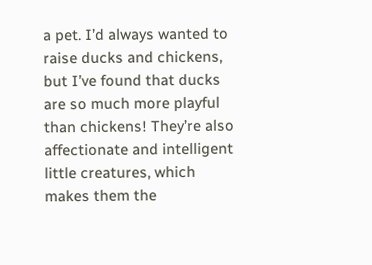a pet. I’d always wanted to raise ducks and chickens, but I’ve found that ducks are so much more playful than chickens! They’re also affectionate and intelligent little creatures, which makes them the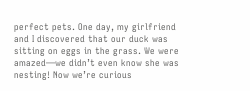perfect pets. One day, my girlfriend and I discovered that our duck was sitting on eggs in the grass. We were amazed—we didn’t even know she was nesting! Now we’re curious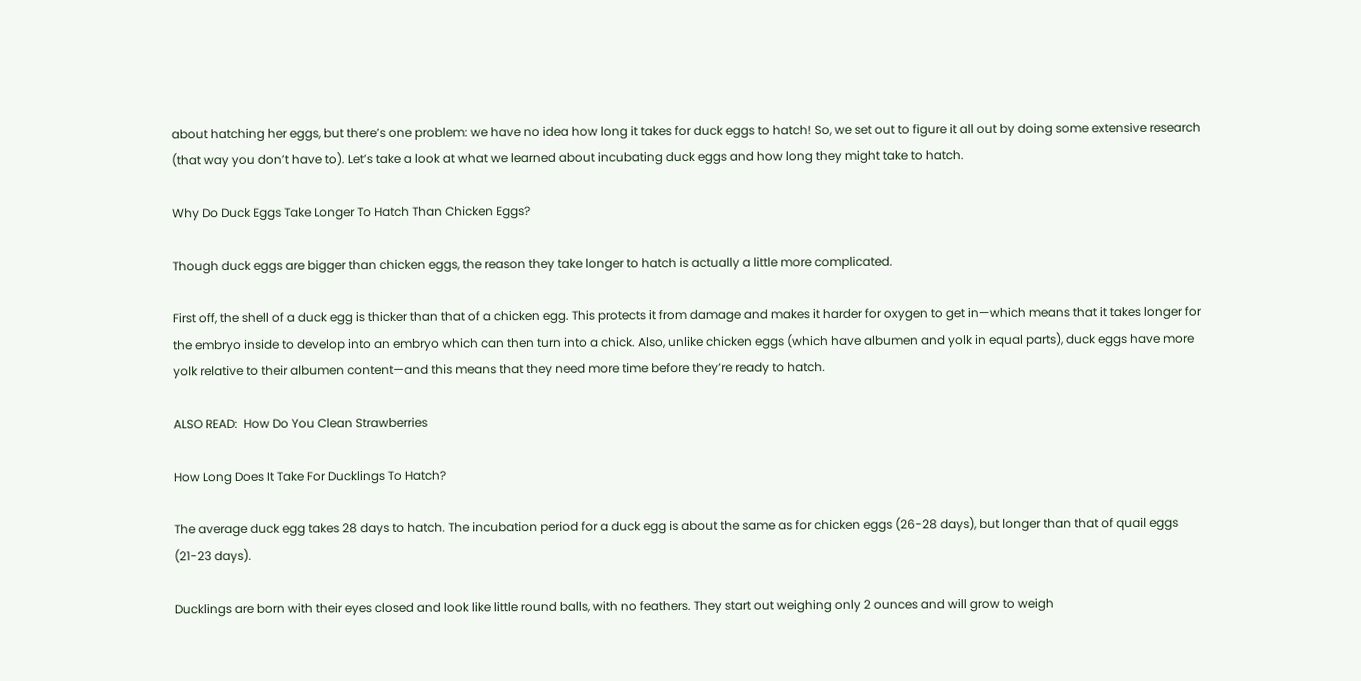about hatching her eggs, but there’s one problem: we have no idea how long it takes for duck eggs to hatch! So, we set out to figure it all out by doing some extensive research (that way you don’t have to). Let’s take a look at what we learned about incubating duck eggs and how long they might take to hatch.

Why Do Duck Eggs Take Longer To Hatch Than Chicken Eggs?

Though duck eggs are bigger than chicken eggs, the reason they take longer to hatch is actually a little more complicated.

First off, the shell of a duck egg is thicker than that of a chicken egg. This protects it from damage and makes it harder for oxygen to get in—which means that it takes longer for the embryo inside to develop into an embryo which can then turn into a chick. Also, unlike chicken eggs (which have albumen and yolk in equal parts), duck eggs have more yolk relative to their albumen content—and this means that they need more time before they’re ready to hatch.

ALSO READ:  How Do You Clean Strawberries

How Long Does It Take For Ducklings To Hatch?

The average duck egg takes 28 days to hatch. The incubation period for a duck egg is about the same as for chicken eggs (26-28 days), but longer than that of quail eggs (21-23 days).

Ducklings are born with their eyes closed and look like little round balls, with no feathers. They start out weighing only 2 ounces and will grow to weigh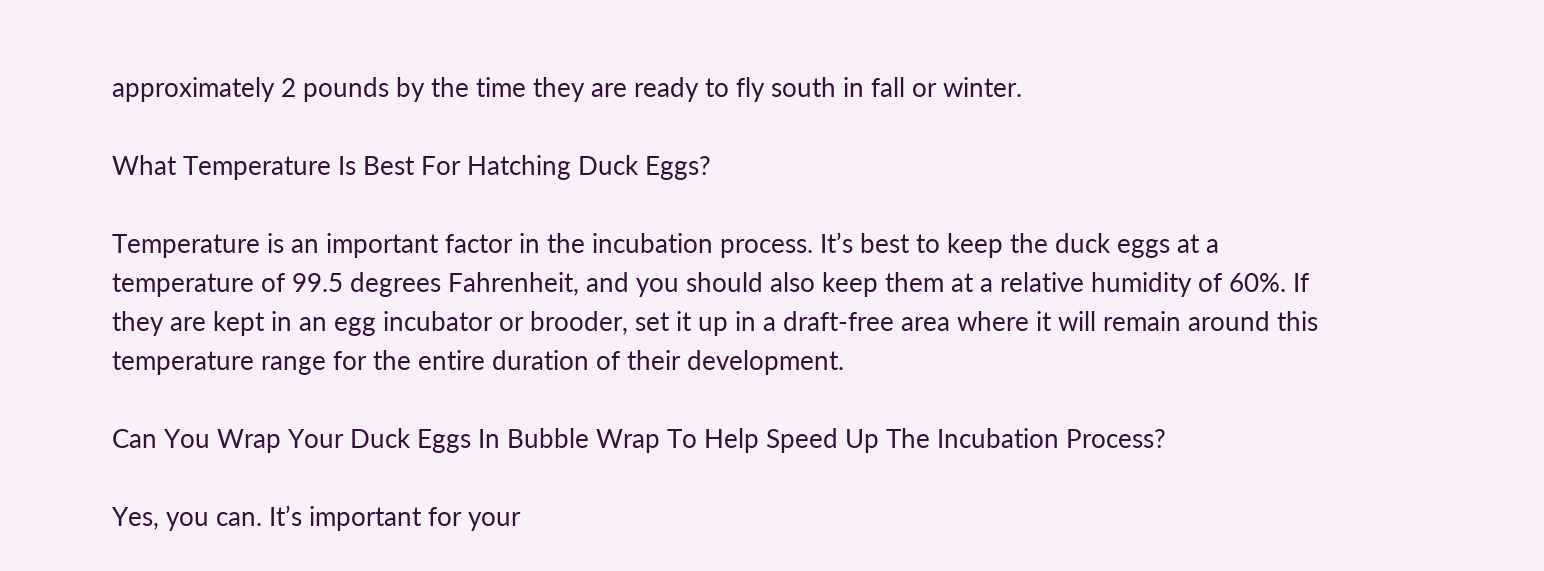approximately 2 pounds by the time they are ready to fly south in fall or winter.

What Temperature Is Best For Hatching Duck Eggs?

Temperature is an important factor in the incubation process. It’s best to keep the duck eggs at a temperature of 99.5 degrees Fahrenheit, and you should also keep them at a relative humidity of 60%. If they are kept in an egg incubator or brooder, set it up in a draft-free area where it will remain around this temperature range for the entire duration of their development.

Can You Wrap Your Duck Eggs In Bubble Wrap To Help Speed Up The Incubation Process?

Yes, you can. It’s important for your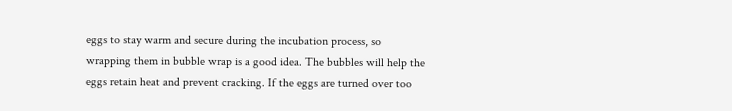eggs to stay warm and secure during the incubation process, so wrapping them in bubble wrap is a good idea. The bubbles will help the eggs retain heat and prevent cracking. If the eggs are turned over too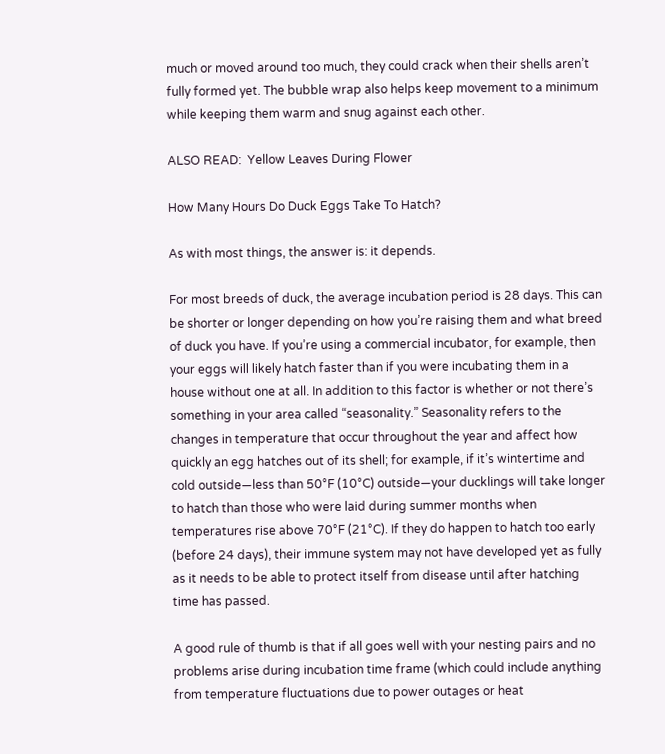much or moved around too much, they could crack when their shells aren’t fully formed yet. The bubble wrap also helps keep movement to a minimum while keeping them warm and snug against each other.

ALSO READ:  Yellow Leaves During Flower

How Many Hours Do Duck Eggs Take To Hatch?

As with most things, the answer is: it depends.

For most breeds of duck, the average incubation period is 28 days. This can be shorter or longer depending on how you’re raising them and what breed of duck you have. If you’re using a commercial incubator, for example, then your eggs will likely hatch faster than if you were incubating them in a house without one at all. In addition to this factor is whether or not there’s something in your area called “seasonality.” Seasonality refers to the changes in temperature that occur throughout the year and affect how quickly an egg hatches out of its shell; for example, if it’s wintertime and cold outside—less than 50°F (10°C) outside—your ducklings will take longer to hatch than those who were laid during summer months when temperatures rise above 70°F (21°C). If they do happen to hatch too early (before 24 days), their immune system may not have developed yet as fully as it needs to be able to protect itself from disease until after hatching time has passed.

A good rule of thumb is that if all goes well with your nesting pairs and no problems arise during incubation time frame (which could include anything from temperature fluctuations due to power outages or heat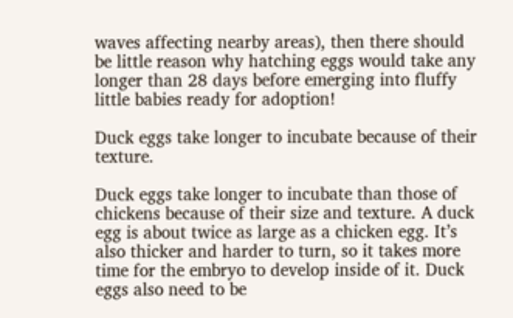waves affecting nearby areas), then there should be little reason why hatching eggs would take any longer than 28 days before emerging into fluffy little babies ready for adoption!

Duck eggs take longer to incubate because of their texture.

Duck eggs take longer to incubate than those of chickens because of their size and texture. A duck egg is about twice as large as a chicken egg. It’s also thicker and harder to turn, so it takes more time for the embryo to develop inside of it. Duck eggs also need to be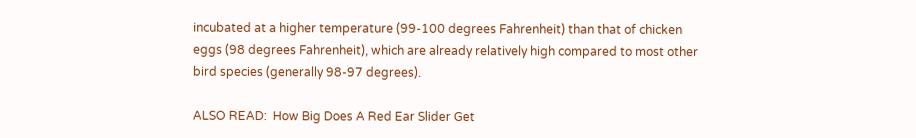incubated at a higher temperature (99-100 degrees Fahrenheit) than that of chicken eggs (98 degrees Fahrenheit), which are already relatively high compared to most other bird species (generally 98-97 degrees).

ALSO READ:  How Big Does A Red Ear Slider Get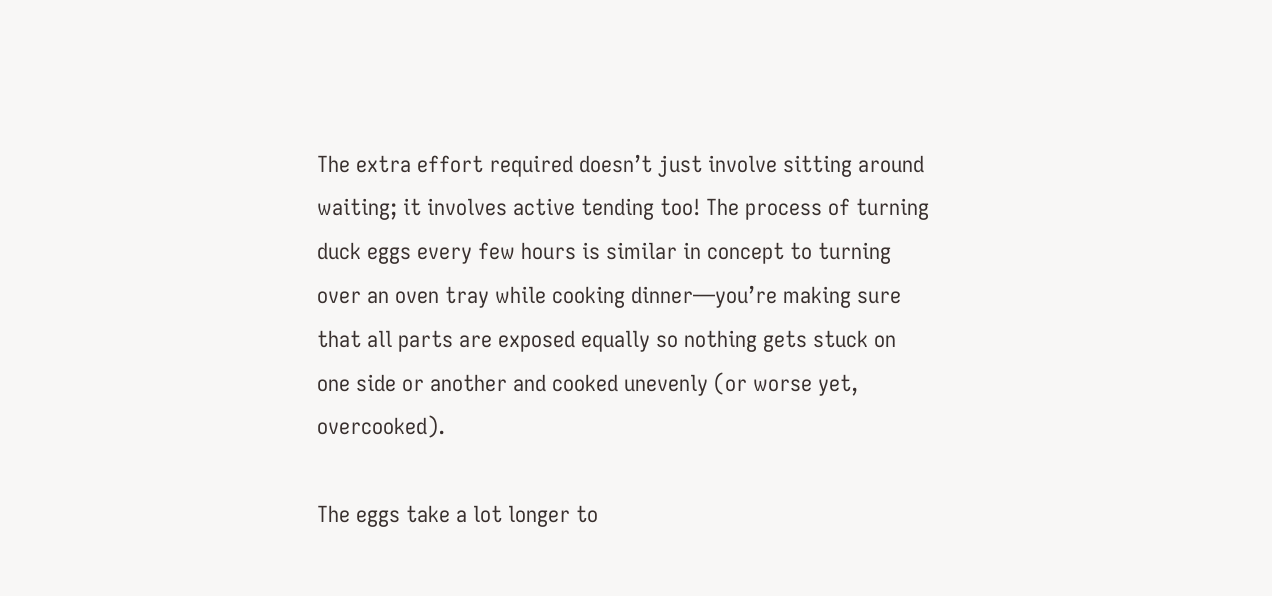The extra effort required doesn’t just involve sitting around waiting; it involves active tending too! The process of turning duck eggs every few hours is similar in concept to turning over an oven tray while cooking dinner—you’re making sure that all parts are exposed equally so nothing gets stuck on one side or another and cooked unevenly (or worse yet, overcooked).

The eggs take a lot longer to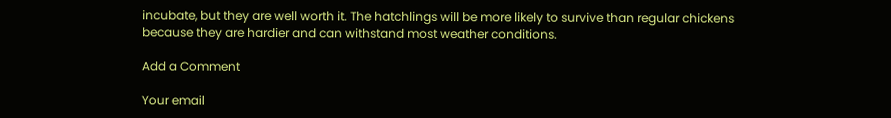incubate, but they are well worth it. The hatchlings will be more likely to survive than regular chickens because they are hardier and can withstand most weather conditions.

Add a Comment

Your email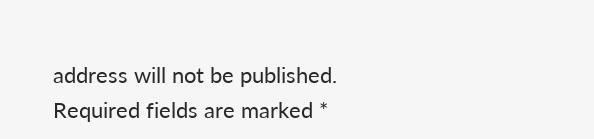address will not be published. Required fields are marked *